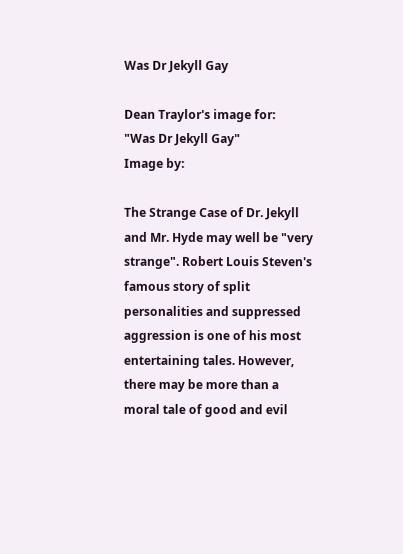Was Dr Jekyll Gay

Dean Traylor's image for:
"Was Dr Jekyll Gay"
Image by:

The Strange Case of Dr. Jekyll and Mr. Hyde may well be "very strange". Robert Louis Steven's famous story of split personalities and suppressed aggression is one of his most entertaining tales. However, there may be more than a moral tale of good and evil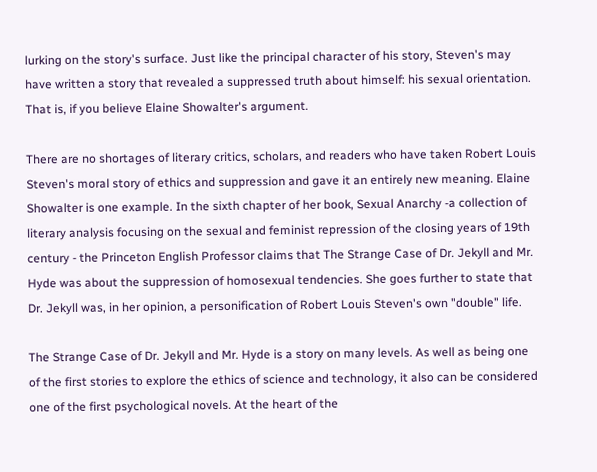lurking on the story's surface. Just like the principal character of his story, Steven's may have written a story that revealed a suppressed truth about himself: his sexual orientation. That is, if you believe Elaine Showalter's argument.

There are no shortages of literary critics, scholars, and readers who have taken Robert Louis Steven's moral story of ethics and suppression and gave it an entirely new meaning. Elaine Showalter is one example. In the sixth chapter of her book, Sexual Anarchy -a collection of literary analysis focusing on the sexual and feminist repression of the closing years of 19th century - the Princeton English Professor claims that The Strange Case of Dr. Jekyll and Mr. Hyde was about the suppression of homosexual tendencies. She goes further to state that Dr. Jekyll was, in her opinion, a personification of Robert Louis Steven's own "double" life.

The Strange Case of Dr. Jekyll and Mr. Hyde is a story on many levels. As well as being one of the first stories to explore the ethics of science and technology, it also can be considered one of the first psychological novels. At the heart of the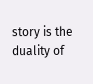story is the duality of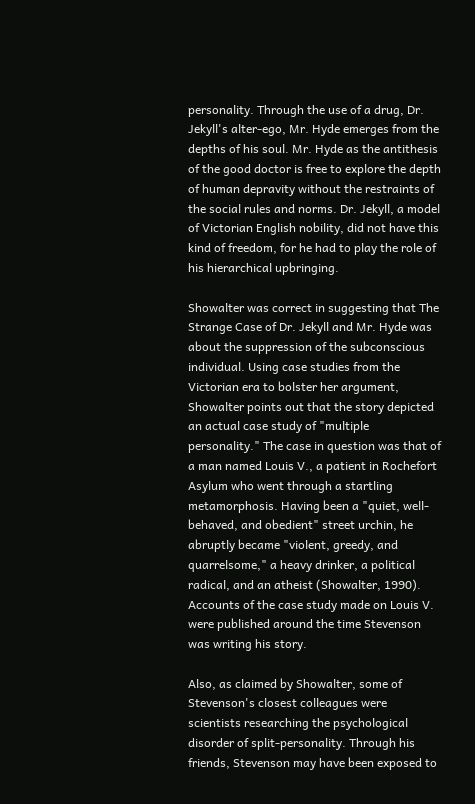personality. Through the use of a drug, Dr. Jekyll's alter-ego, Mr. Hyde emerges from the depths of his soul. Mr. Hyde as the antithesis of the good doctor is free to explore the depth of human depravity without the restraints of the social rules and norms. Dr. Jekyll, a model of Victorian English nobility, did not have this kind of freedom, for he had to play the role of his hierarchical upbringing.

Showalter was correct in suggesting that The Strange Case of Dr. Jekyll and Mr. Hyde was about the suppression of the subconscious individual. Using case studies from the Victorian era to bolster her argument, Showalter points out that the story depicted an actual case study of "multiple personality." The case in question was that of a man named Louis V., a patient in Rochefort Asylum who went through a startling metamorphosis. Having been a "quiet, well- behaved, and obedient" street urchin, he abruptly became "violent, greedy, and quarrelsome," a heavy drinker, a political radical, and an atheist (Showalter, 1990). Accounts of the case study made on Louis V. were published around the time Stevenson was writing his story.

Also, as claimed by Showalter, some of Stevenson's closest colleagues were scientists researching the psychological disorder of split-personality. Through his friends, Stevenson may have been exposed to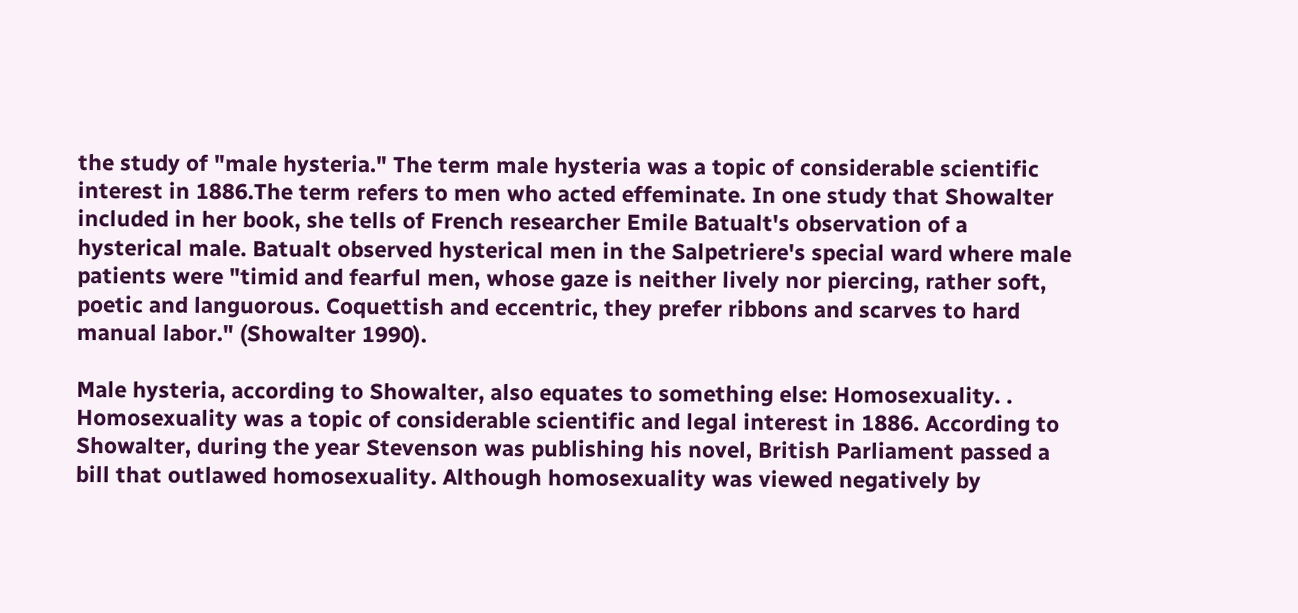the study of "male hysteria." The term male hysteria was a topic of considerable scientific interest in 1886.The term refers to men who acted effeminate. In one study that Showalter included in her book, she tells of French researcher Emile Batualt's observation of a hysterical male. Batualt observed hysterical men in the Salpetriere's special ward where male patients were "timid and fearful men, whose gaze is neither lively nor piercing, rather soft, poetic and languorous. Coquettish and eccentric, they prefer ribbons and scarves to hard manual labor." (Showalter 1990).

Male hysteria, according to Showalter, also equates to something else: Homosexuality. . Homosexuality was a topic of considerable scientific and legal interest in 1886. According to Showalter, during the year Stevenson was publishing his novel, British Parliament passed a bill that outlawed homosexuality. Although homosexuality was viewed negatively by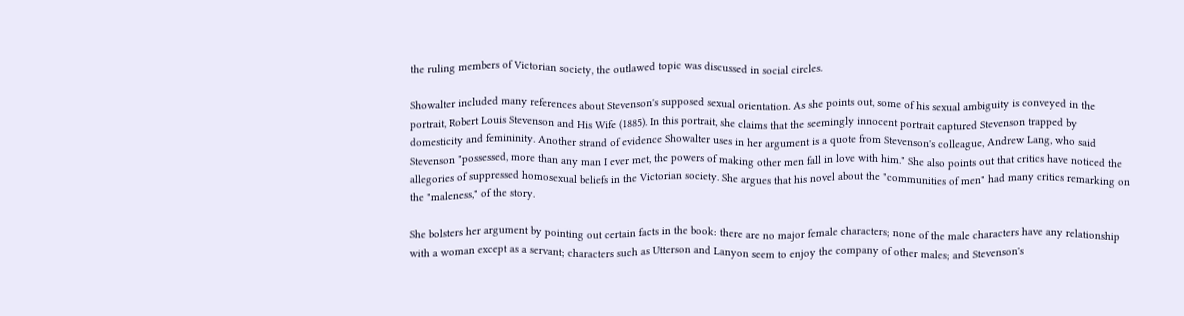the ruling members of Victorian society, the outlawed topic was discussed in social circles.

Showalter included many references about Stevenson's supposed sexual orientation. As she points out, some of his sexual ambiguity is conveyed in the portrait, Robert Louis Stevenson and His Wife (1885). In this portrait, she claims that the seemingly innocent portrait captured Stevenson trapped by domesticity and femininity. Another strand of evidence Showalter uses in her argument is a quote from Stevenson's colleague, Andrew Lang, who said Stevenson "possessed, more than any man I ever met, the powers of making other men fall in love with him." She also points out that critics have noticed the allegories of suppressed homosexual beliefs in the Victorian society. She argues that his novel about the "communities of men" had many critics remarking on the "maleness," of the story.

She bolsters her argument by pointing out certain facts in the book: there are no major female characters; none of the male characters have any relationship with a woman except as a servant; characters such as Utterson and Lanyon seem to enjoy the company of other males; and Stevenson's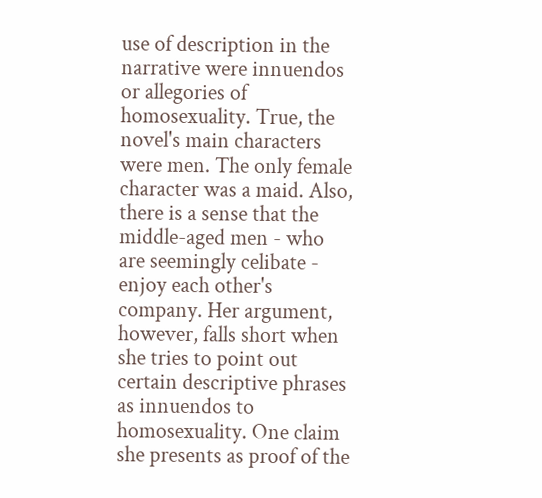use of description in the narrative were innuendos or allegories of homosexuality. True, the novel's main characters were men. The only female character was a maid. Also, there is a sense that the middle-aged men - who are seemingly celibate - enjoy each other's company. Her argument, however, falls short when she tries to point out certain descriptive phrases as innuendos to homosexuality. One claim she presents as proof of the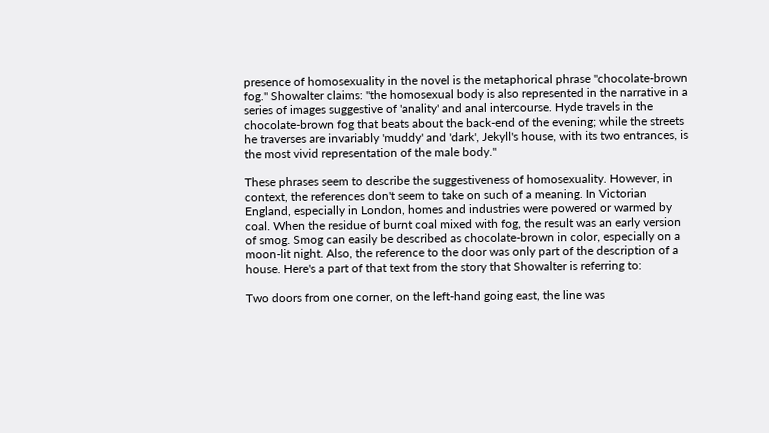presence of homosexuality in the novel is the metaphorical phrase "chocolate-brown fog." Showalter claims: "the homosexual body is also represented in the narrative in a series of images suggestive of 'anality' and anal intercourse. Hyde travels in the chocolate-brown fog that beats about the back-end of the evening; while the streets he traverses are invariably 'muddy' and 'dark', Jekyll's house, with its two entrances, is the most vivid representation of the male body."

These phrases seem to describe the suggestiveness of homosexuality. However, in context, the references don't seem to take on such of a meaning. In Victorian England, especially in London, homes and industries were powered or warmed by coal. When the residue of burnt coal mixed with fog, the result was an early version of smog. Smog can easily be described as chocolate-brown in color, especially on a moon-lit night. Also, the reference to the door was only part of the description of a house. Here's a part of that text from the story that Showalter is referring to:

Two doors from one corner, on the left-hand going east, the line was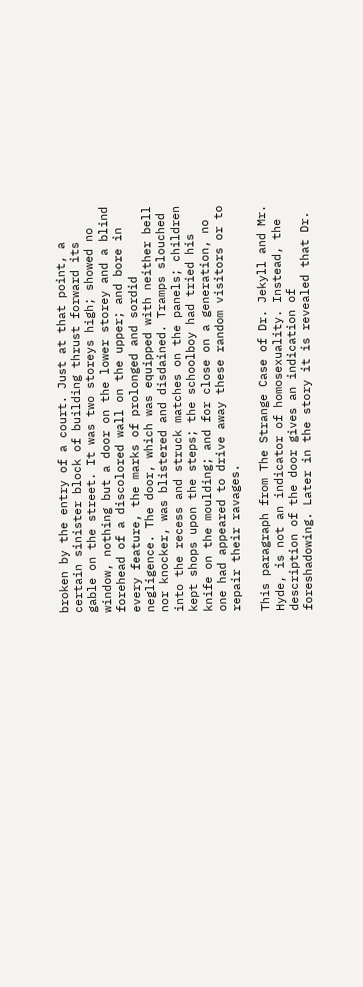broken by the entry of a court. Just at that point, a certain sinister block of building thrust forward its gable on the street. It was two storeys high; showed no window, nothing but a door on the lower storey and a blind forehead of a discolored wall on the upper; and bore in every feature, the marks of prolonged and sordid negligence. The door, which was equipped with neither bell nor knocker, was blistered and disdained. Tramps slouched into the recess and struck matches on the panels; children kept shops upon the steps; the schoolboy had tried his knife on the moulding; and for close on a generation, no one had appeared to drive away these random visitors or to repair their ravages.

This paragraph from The Strange Case of Dr. Jekyll and Mr. Hyde, is not an indicator of homosexuality. Instead, the description of the door gives an indication of foreshadowing. Later in the story it is revealed that Dr.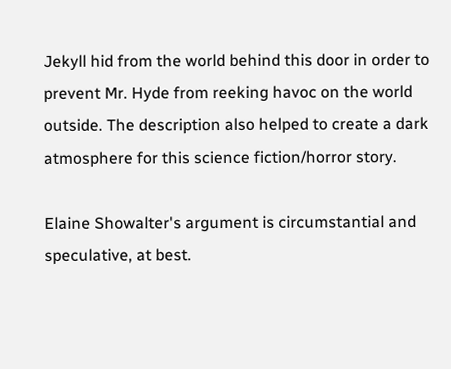Jekyll hid from the world behind this door in order to prevent Mr. Hyde from reeking havoc on the world outside. The description also helped to create a dark atmosphere for this science fiction/horror story.

Elaine Showalter's argument is circumstantial and speculative, at best.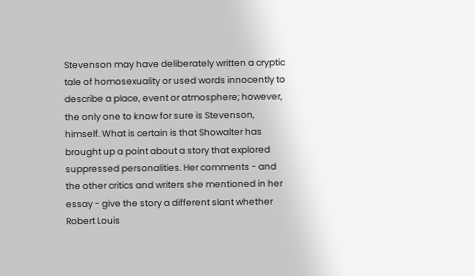Stevenson may have deliberately written a cryptic tale of homosexuality or used words innocently to describe a place, event or atmosphere; however, the only one to know for sure is Stevenson, himself. What is certain is that Showalter has brought up a point about a story that explored suppressed personalities. Her comments - and the other critics and writers she mentioned in her essay - give the story a different slant whether Robert Louis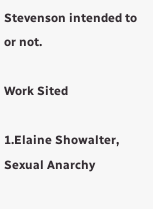Stevenson intended to or not.

Work Sited

1.Elaine Showalter, Sexual Anarchy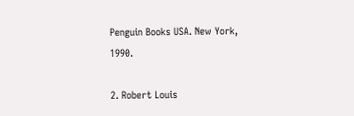Penguin Books USA. New York, 1990.

2. Robert Louis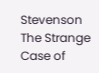Stevenson The Strange Case of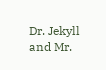Dr. Jekyll and Mr.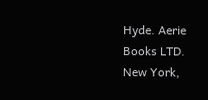Hyde. Aerie Books LTD. New York,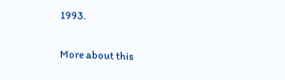1993.

More about this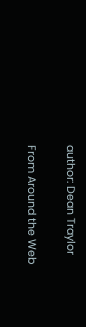author: Dean Traylor

From Around the Web